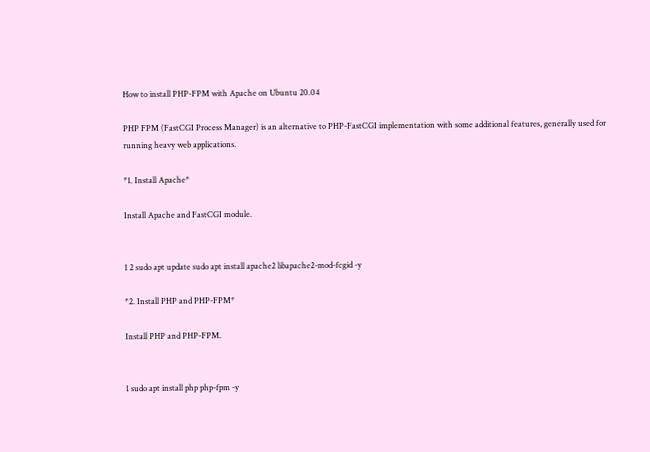How to install PHP-FPM with Apache on Ubuntu 20.04

PHP FPM (FastCGI Process Manager) is an alternative to PHP-FastCGI implementation with some additional features, generally used for running heavy web applications.

*1. Install Apache*

Install Apache and FastCGI module.


1 2 sudo apt update sudo apt install apache2 libapache2-mod-fcgid -y

*2. Install PHP and PHP-FPM*

Install PHP and PHP-FPM.


1 sudo apt install php php-fpm -y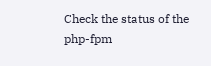Check the status of the php-fpm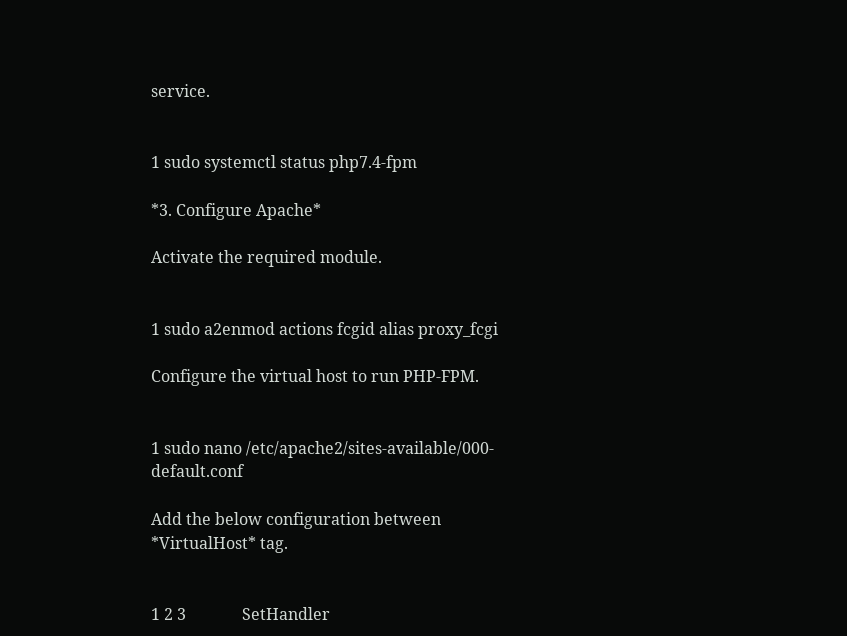service.


1 sudo systemctl status php7.4-fpm

*3. Configure Apache*

Activate the required module.


1 sudo a2enmod actions fcgid alias proxy_fcgi

Configure the virtual host to run PHP-FPM.


1 sudo nano /etc/apache2/sites-available/000-default.conf

Add the below configuration between *VirtualHost* tag.


1 2 3              SetHandler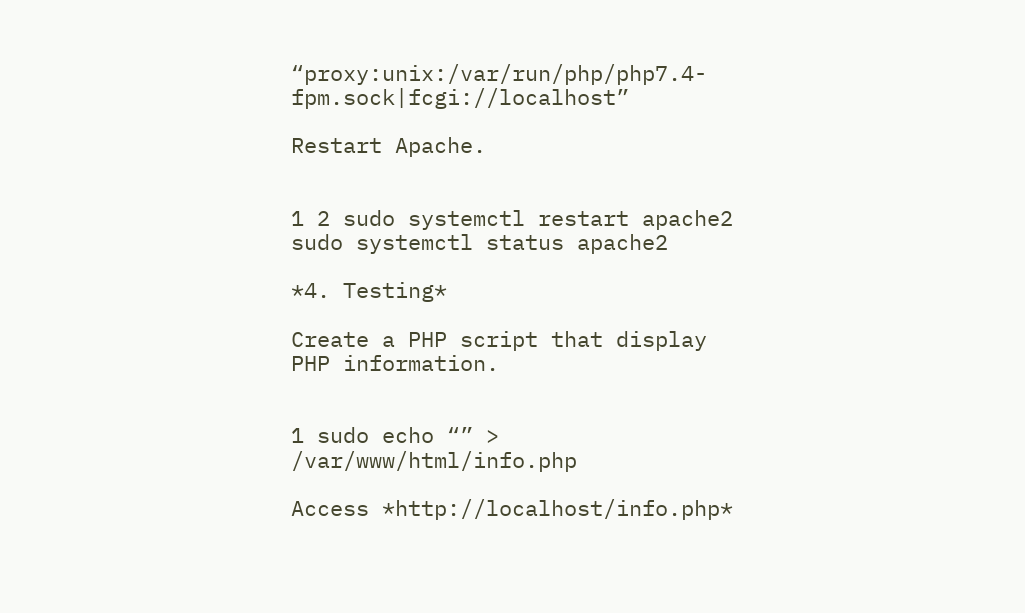“proxy:unix:/var/run/php/php7.4-fpm.sock|fcgi://localhost”

Restart Apache.


1 2 sudo systemctl restart apache2 sudo systemctl status apache2

*4. Testing*

Create a PHP script that display PHP information.


1 sudo echo “” > /var/www/html/info.php

Access *http://localhost/info.php*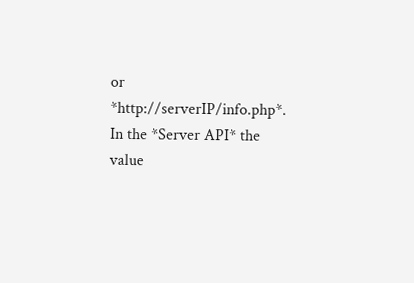or *http://serverIP/info.php*. In the *Server API* the value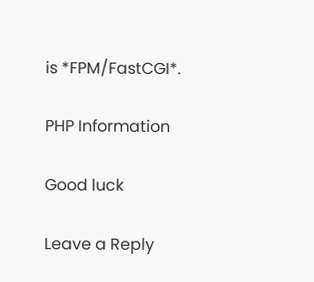is *FPM/FastCGI*.

PHP Information

Good luck

Leave a Reply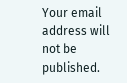Your email address will not be published.